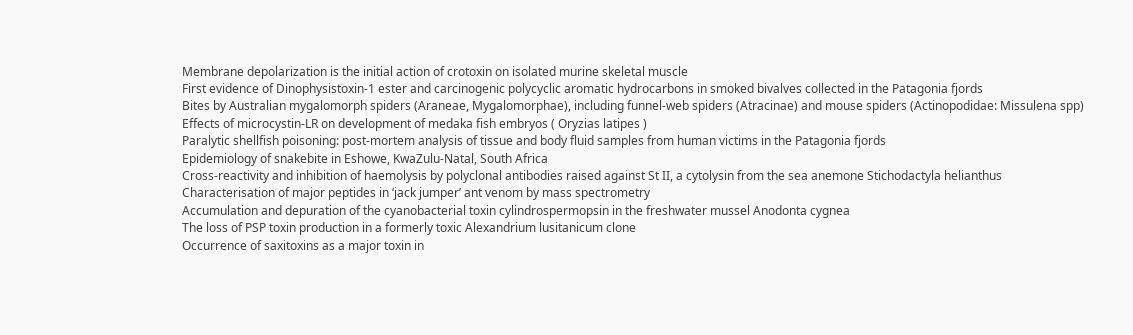Membrane depolarization is the initial action of crotoxin on isolated murine skeletal muscle
First evidence of Dinophysistoxin-1 ester and carcinogenic polycyclic aromatic hydrocarbons in smoked bivalves collected in the Patagonia fjords
Bites by Australian mygalomorph spiders (Araneae, Mygalomorphae), including funnel-web spiders (Atracinae) and mouse spiders (Actinopodidae: Missulena spp)
Effects of microcystin-LR on development of medaka fish embryos ( Oryzias latipes )
Paralytic shellfish poisoning: post-mortem analysis of tissue and body fluid samples from human victims in the Patagonia fjords
Epidemiology of snakebite in Eshowe, KwaZulu-Natal, South Africa
Cross-reactivity and inhibition of haemolysis by polyclonal antibodies raised against St II, a cytolysin from the sea anemone Stichodactyla helianthus
Characterisation of major peptides in ‘jack jumper’ ant venom by mass spectrometry
Accumulation and depuration of the cyanobacterial toxin cylindrospermopsin in the freshwater mussel Anodonta cygnea
The loss of PSP toxin production in a formerly toxic Alexandrium lusitanicum clone
Occurrence of saxitoxins as a major toxin in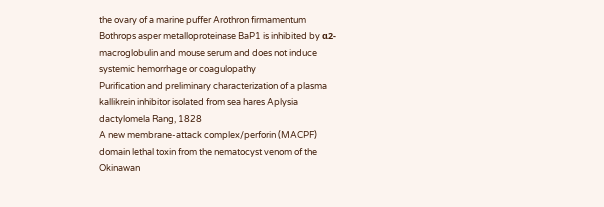the ovary of a marine puffer Arothron firmamentum
Bothrops asper metalloproteinase BaP1 is inhibited by α2-macroglobulin and mouse serum and does not induce systemic hemorrhage or coagulopathy
Purification and preliminary characterization of a plasma kallikrein inhibitor isolated from sea hares Aplysia dactylomela Rang, 1828
A new membrane-attack complex/perforin (MACPF) domain lethal toxin from the nematocyst venom of the Okinawan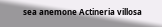sea anemone Actineria villosa